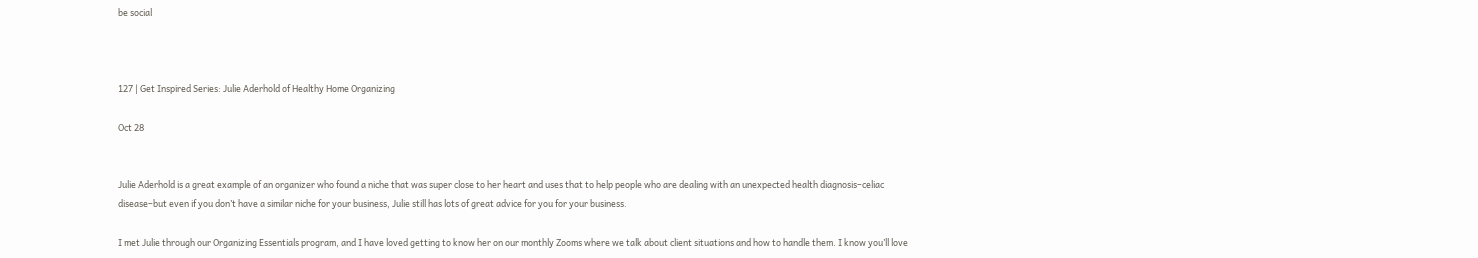be social



127 | Get Inspired Series: Julie Aderhold of Healthy Home Organizing

Oct 28


Julie Aderhold is a great example of an organizer who found a niche that was super close to her heart and uses that to help people who are dealing with an unexpected health diagnosis–celiac disease–but even if you don’t have a similar niche for your business, Julie still has lots of great advice for you for your business.

I met Julie through our Organizing Essentials program, and I have loved getting to know her on our monthly Zooms where we talk about client situations and how to handle them. I know you’ll love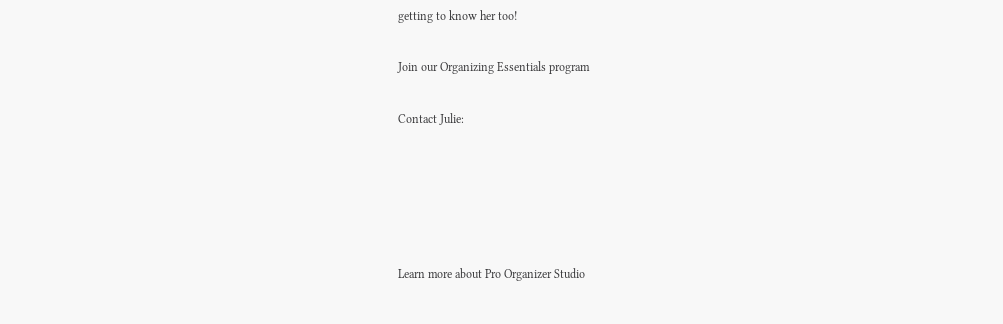getting to know her too!

Join our Organizing Essentials program

Contact Julie:





Learn more about Pro Organizer Studio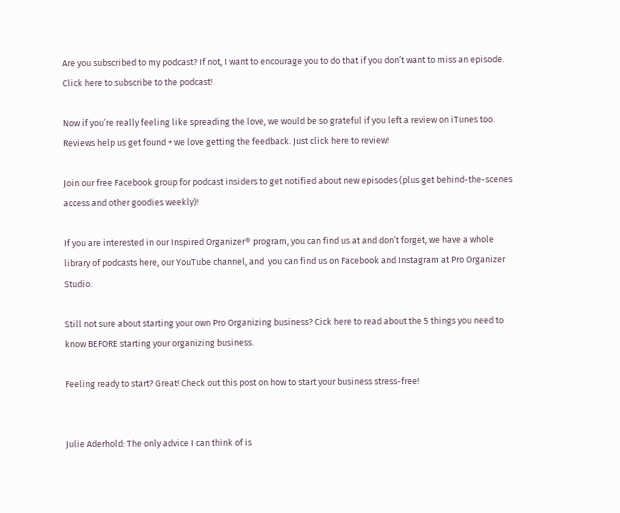Are you subscribed to my podcast? If not, I want to encourage you to do that if you don’t want to miss an episode. Click here to subscribe to the podcast!

Now if you’re really feeling like spreading the love, we would be so grateful if you left a review on iTunes too. Reviews help us get found + we love getting the feedback. Just click here to review!

Join our free Facebook group for podcast insiders to get notified about new episodes (plus get behind-the-scenes access and other goodies weekly)!

If you are interested in our Inspired Organizer® program, you can find us at and don’t forget, we have a whole library of podcasts here, our YouTube channel, and  you can find us on Facebook and Instagram at Pro Organizer Studio.

Still not sure about starting your own Pro Organizing business? Cick here to read about the 5 things you need to know BEFORE starting your organizing business.

Feeling ready to start? Great! Check out this post on how to start your business stress-free!


Julie Aderhold: The only advice I can think of is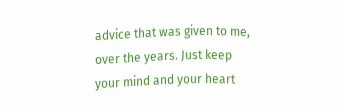advice that was given to me, over the years. Just keep your mind and your heart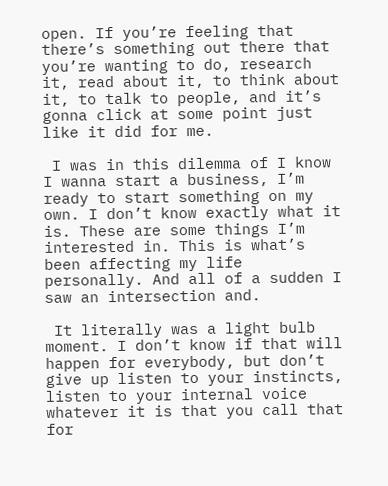open. If you’re feeling that there’s something out there that you’re wanting to do, research it, read about it, to think about it, to talk to people, and it’s gonna click at some point just like it did for me.

 I was in this dilemma of I know I wanna start a business, I’m ready to start something on my own. I don’t know exactly what it is. These are some things I’m interested in. This is what’s been affecting my life personally. And all of a sudden I saw an intersection and.

 It literally was a light bulb moment. I don’t know if that will happen for everybody, but don’t give up listen to your instincts, listen to your internal voice whatever it is that you call that for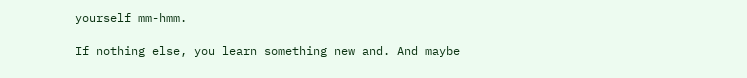yourself mm-hmm.

If nothing else, you learn something new and. And maybe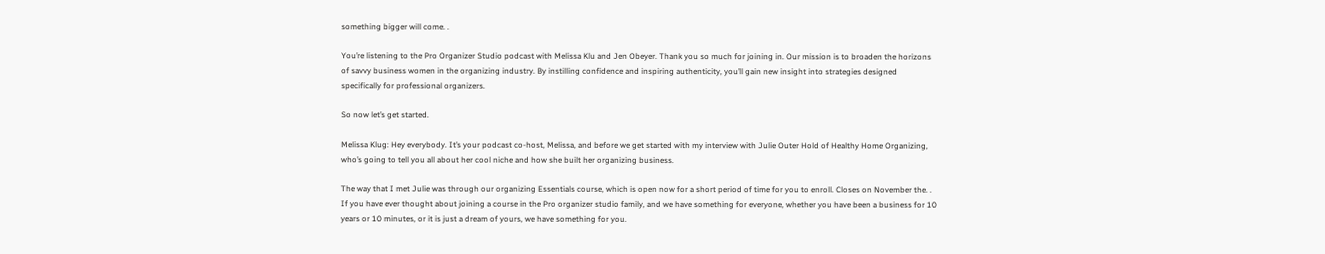something bigger will come. .

You’re listening to the Pro Organizer Studio podcast with Melissa Klu and Jen Obeyer. Thank you so much for joining in. Our mission is to broaden the horizons of savvy business women in the organizing industry. By instilling confidence and inspiring authenticity, you’ll gain new insight into strategies designed specifically for professional organizers.

So now let’s get started.

Melissa Klug: Hey everybody. It’s your podcast co-host, Melissa, and before we get started with my interview with Julie Outer Hold of Healthy Home Organizing, who’s going to tell you all about her cool niche and how she built her organizing business.

The way that I met Julie was through our organizing Essentials course, which is open now for a short period of time for you to enroll. Closes on November the. . If you have ever thought about joining a course in the Pro organizer studio family, and we have something for everyone, whether you have been a business for 10 years or 10 minutes, or it is just a dream of yours, we have something for you.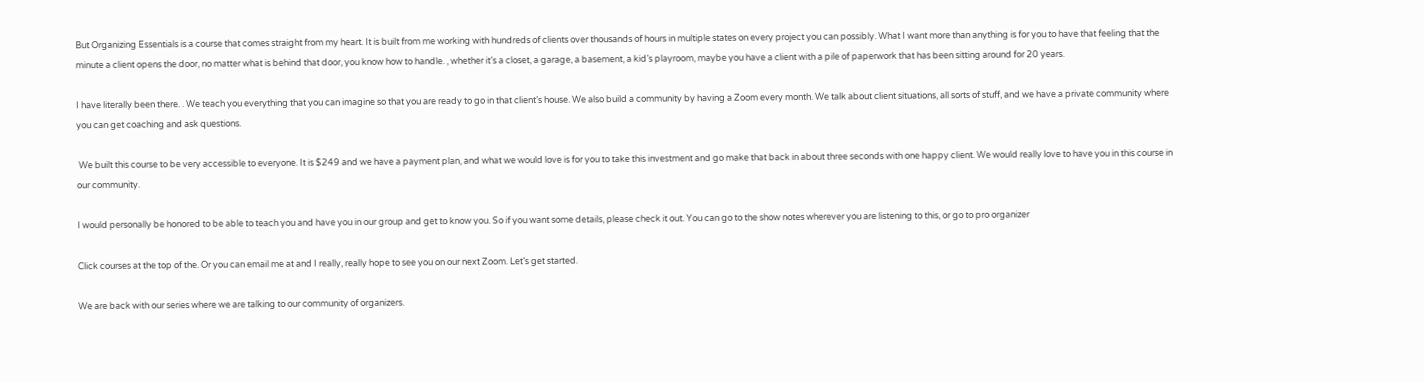But Organizing Essentials is a course that comes straight from my heart. It is built from me working with hundreds of clients over thousands of hours in multiple states on every project you can possibly. What I want more than anything is for you to have that feeling that the minute a client opens the door, no matter what is behind that door, you know how to handle. , whether it’s a closet, a garage, a basement, a kid’s playroom, maybe you have a client with a pile of paperwork that has been sitting around for 20 years.

I have literally been there. . We teach you everything that you can imagine so that you are ready to go in that client’s house. We also build a community by having a Zoom every month. We talk about client situations, all sorts of stuff, and we have a private community where you can get coaching and ask questions.

 We built this course to be very accessible to everyone. It is $249 and we have a payment plan, and what we would love is for you to take this investment and go make that back in about three seconds with one happy client. We would really love to have you in this course in our community.

I would personally be honored to be able to teach you and have you in our group and get to know you. So if you want some details, please check it out. You can go to the show notes wherever you are listening to this, or go to pro organizer

Click courses at the top of the. Or you can email me at and I really, really hope to see you on our next Zoom. Let’s get started.

We are back with our series where we are talking to our community of organizers.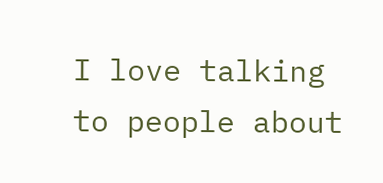I love talking to people about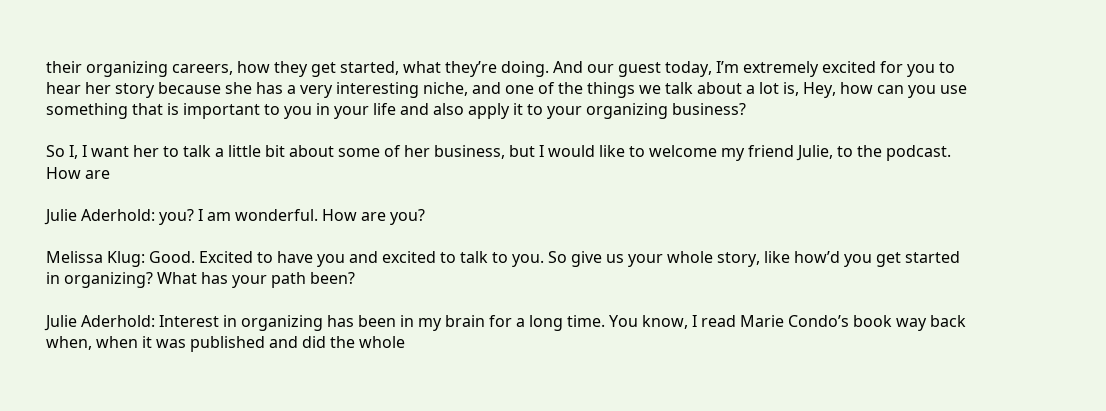their organizing careers, how they get started, what they’re doing. And our guest today, I’m extremely excited for you to hear her story because she has a very interesting niche, and one of the things we talk about a lot is, Hey, how can you use something that is important to you in your life and also apply it to your organizing business?

So I, I want her to talk a little bit about some of her business, but I would like to welcome my friend Julie, to the podcast. How are

Julie Aderhold: you? I am wonderful. How are you?

Melissa Klug: Good. Excited to have you and excited to talk to you. So give us your whole story, like how’d you get started in organizing? What has your path been?

Julie Aderhold: Interest in organizing has been in my brain for a long time. You know, I read Marie Condo’s book way back when, when it was published and did the whole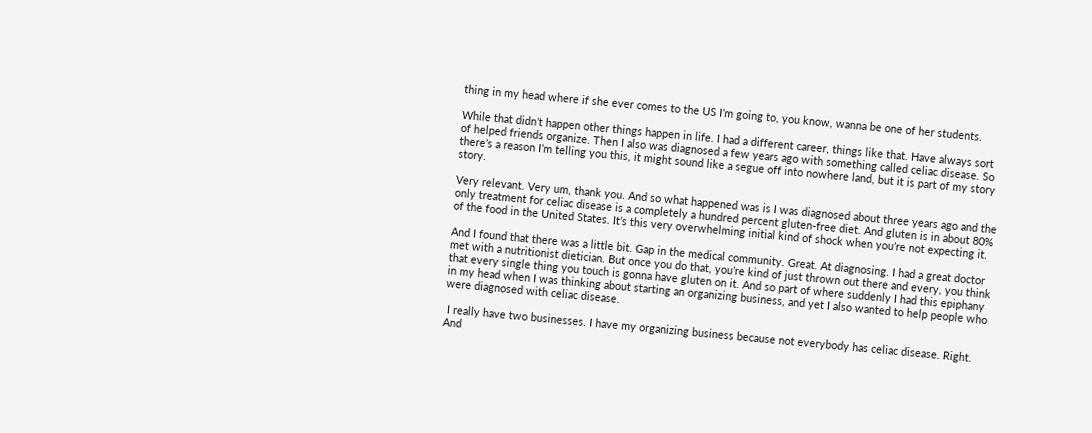thing in my head where if she ever comes to the US I’m going to, you know, wanna be one of her students.

While that didn’t happen other things happen in life. I had a different career, things like that. Have always sort of helped friends organize. Then I also was diagnosed a few years ago with something called celiac disease. So there’s a reason I’m telling you this, it might sound like a segue off into nowhere land, but it is part of my story story.

Very relevant. Very um, thank you. And so what happened was is I was diagnosed about three years ago and the only treatment for celiac disease is a completely a hundred percent gluten-free diet. And gluten is in about 80% of the food in the United States. It’s this very overwhelming initial kind of shock when you’re not expecting it.

And I found that there was a little bit. Gap in the medical community. Great. At diagnosing. I had a great doctor met with a nutritionist dietician. But once you do that, you’re kind of just thrown out there and every, you think that every single thing you touch is gonna have gluten on it. And so part of where suddenly I had this epiphany in my head when I was thinking about starting an organizing business, and yet I also wanted to help people who were diagnosed with celiac disease.

 I really have two businesses. I have my organizing business because not everybody has celiac disease. Right. And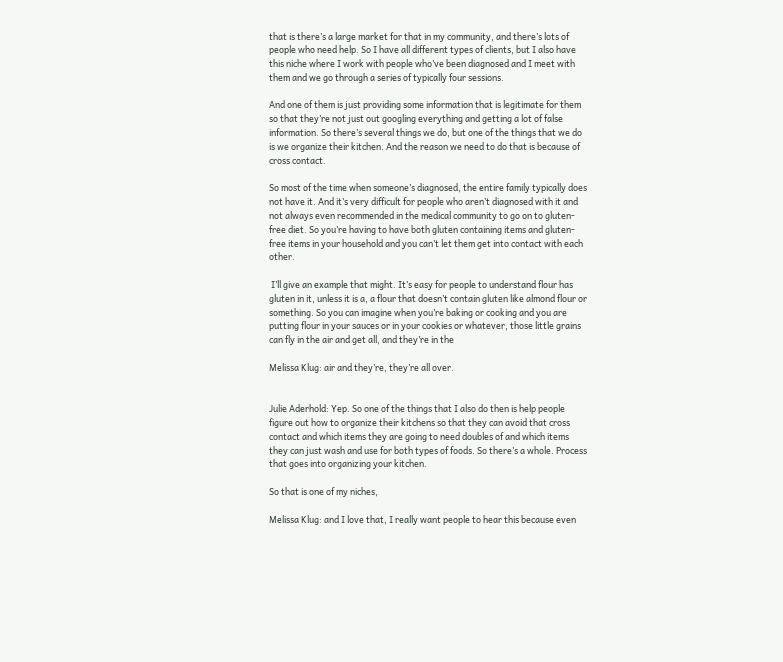that is there’s a large market for that in my community, and there’s lots of people who need help. So I have all different types of clients, but I also have this niche where I work with people who’ve been diagnosed and I meet with them and we go through a series of typically four sessions.

And one of them is just providing some information that is legitimate for them so that they’re not just out googling everything and getting a lot of false information. So there’s several things we do, but one of the things that we do is we organize their kitchen. And the reason we need to do that is because of cross contact.

So most of the time when someone’s diagnosed, the entire family typically does not have it. And it’s very difficult for people who aren’t diagnosed with it and not always even recommended in the medical community to go on to gluten-free diet. So you’re having to have both gluten containing items and gluten-free items in your household and you can’t let them get into contact with each other.

 I’ll give an example that might. It’s easy for people to understand flour has gluten in it, unless it is a, a flour that doesn’t contain gluten like almond flour or something. So you can imagine when you’re baking or cooking and you are putting flour in your sauces or in your cookies or whatever, those little grains can fly in the air and get all, and they’re in the

Melissa Klug: air and they’re, they’re all over.


Julie Aderhold: Yep. So one of the things that I also do then is help people figure out how to organize their kitchens so that they can avoid that cross contact and which items they are going to need doubles of and which items they can just wash and use for both types of foods. So there’s a whole. Process that goes into organizing your kitchen.

So that is one of my niches,

Melissa Klug: and I love that, I really want people to hear this because even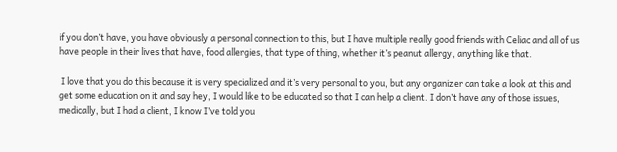if you don’t have, you have obviously a personal connection to this, but I have multiple really good friends with Celiac and all of us have people in their lives that have, food allergies, that type of thing, whether it’s peanut allergy, anything like that.

 I love that you do this because it is very specialized and it’s very personal to you, but any organizer can take a look at this and get some education on it and say hey, I would like to be educated so that I can help a client. I don’t have any of those issues, medically, but I had a client, I know I’ve told you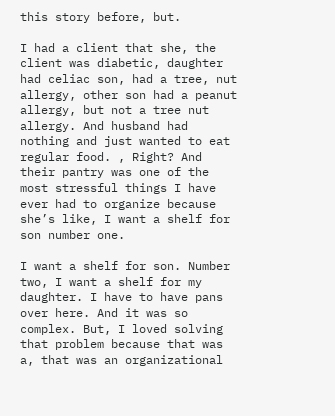this story before, but.

I had a client that she, the client was diabetic, daughter had celiac son, had a tree, nut allergy, other son had a peanut allergy, but not a tree nut allergy. And husband had nothing and just wanted to eat regular food. , Right? And their pantry was one of the most stressful things I have ever had to organize because she’s like, I want a shelf for son number one.

I want a shelf for son. Number two, I want a shelf for my daughter. I have to have pans over here. And it was so complex. But, I loved solving that problem because that was a, that was an organizational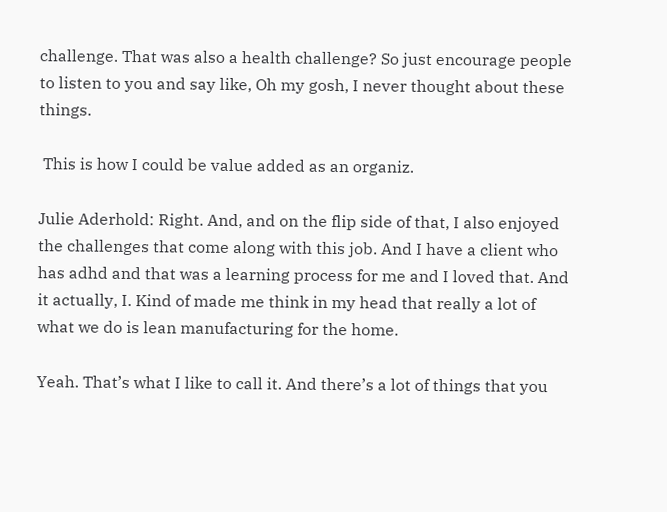challenge. That was also a health challenge? So just encourage people to listen to you and say like, Oh my gosh, I never thought about these things.

 This is how I could be value added as an organiz.

Julie Aderhold: Right. And, and on the flip side of that, I also enjoyed the challenges that come along with this job. And I have a client who has adhd and that was a learning process for me and I loved that. And it actually, I. Kind of made me think in my head that really a lot of what we do is lean manufacturing for the home.

Yeah. That’s what I like to call it. And there’s a lot of things that you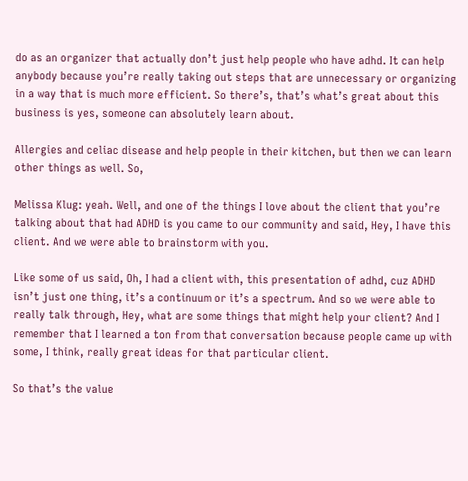do as an organizer that actually don’t just help people who have adhd. It can help anybody because you’re really taking out steps that are unnecessary or organizing in a way that is much more efficient. So there’s, that’s what’s great about this business is yes, someone can absolutely learn about.

Allergies and celiac disease and help people in their kitchen, but then we can learn other things as well. So,

Melissa Klug: yeah. Well, and one of the things I love about the client that you’re talking about that had ADHD is you came to our community and said, Hey, I have this client. And we were able to brainstorm with you.

Like some of us said, Oh, I had a client with, this presentation of adhd, cuz ADHD isn’t just one thing, it’s a continuum or it’s a spectrum. And so we were able to really talk through, Hey, what are some things that might help your client? And I remember that I learned a ton from that conversation because people came up with some, I think, really great ideas for that particular client.

So that’s the value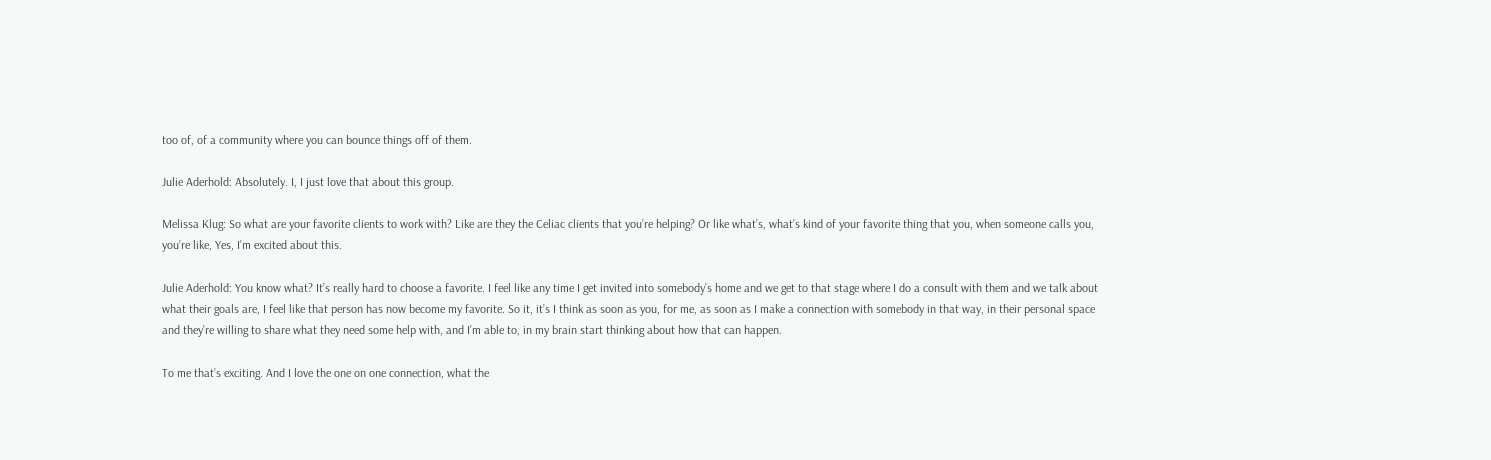too of, of a community where you can bounce things off of them.

Julie Aderhold: Absolutely. I, I just love that about this group.

Melissa Klug: So what are your favorite clients to work with? Like are they the Celiac clients that you’re helping? Or like what’s, what’s kind of your favorite thing that you, when someone calls you, you’re like, Yes, I’m excited about this.

Julie Aderhold: You know what? It’s really hard to choose a favorite. I feel like any time I get invited into somebody’s home and we get to that stage where I do a consult with them and we talk about what their goals are, I feel like that person has now become my favorite. So it, it’s I think as soon as you, for me, as soon as I make a connection with somebody in that way, in their personal space and they’re willing to share what they need some help with, and I’m able to, in my brain start thinking about how that can happen.

To me that’s exciting. And I love the one on one connection, what the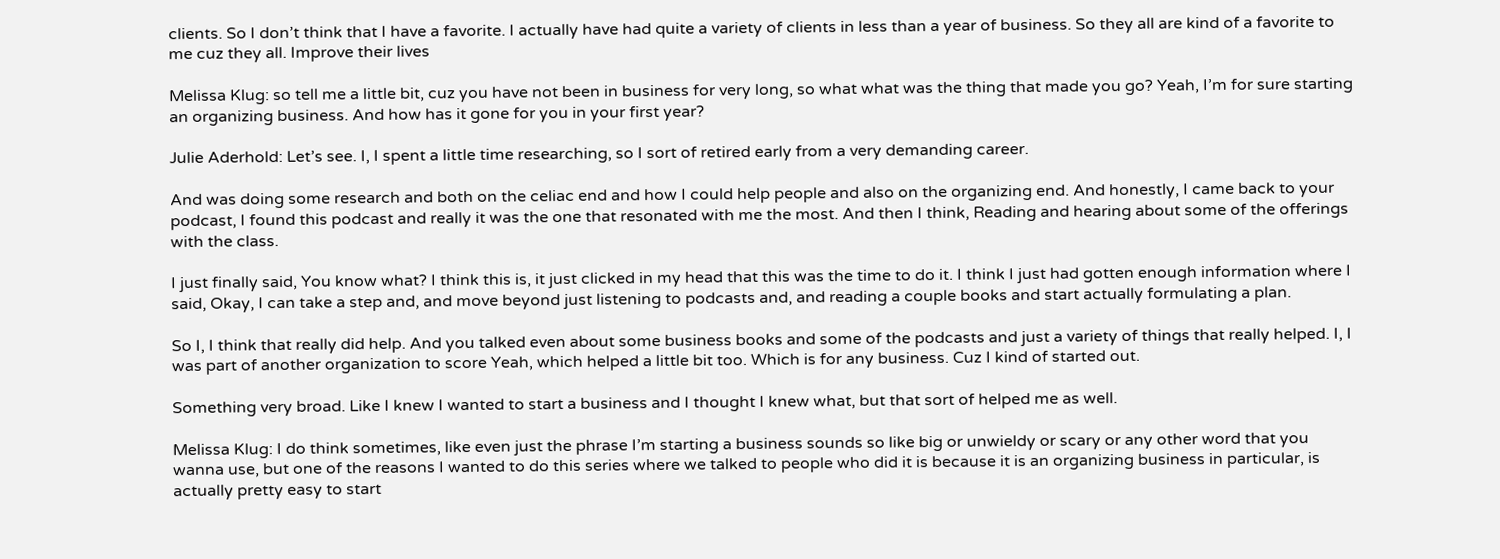clients. So I don’t think that I have a favorite. I actually have had quite a variety of clients in less than a year of business. So they all are kind of a favorite to me cuz they all. Improve their lives

Melissa Klug: so tell me a little bit, cuz you have not been in business for very long, so what what was the thing that made you go? Yeah, I’m for sure starting an organizing business. And how has it gone for you in your first year?

Julie Aderhold: Let’s see. I, I spent a little time researching, so I sort of retired early from a very demanding career.

And was doing some research and both on the celiac end and how I could help people and also on the organizing end. And honestly, I came back to your podcast, I found this podcast and really it was the one that resonated with me the most. And then I think, Reading and hearing about some of the offerings with the class.

I just finally said, You know what? I think this is, it just clicked in my head that this was the time to do it. I think I just had gotten enough information where I said, Okay, I can take a step and, and move beyond just listening to podcasts and, and reading a couple books and start actually formulating a plan.

So I, I think that really did help. And you talked even about some business books and some of the podcasts and just a variety of things that really helped. I, I was part of another organization to score Yeah, which helped a little bit too. Which is for any business. Cuz I kind of started out.

Something very broad. Like I knew I wanted to start a business and I thought I knew what, but that sort of helped me as well.

Melissa Klug: I do think sometimes, like even just the phrase I’m starting a business sounds so like big or unwieldy or scary or any other word that you wanna use, but one of the reasons I wanted to do this series where we talked to people who did it is because it is an organizing business in particular, is actually pretty easy to start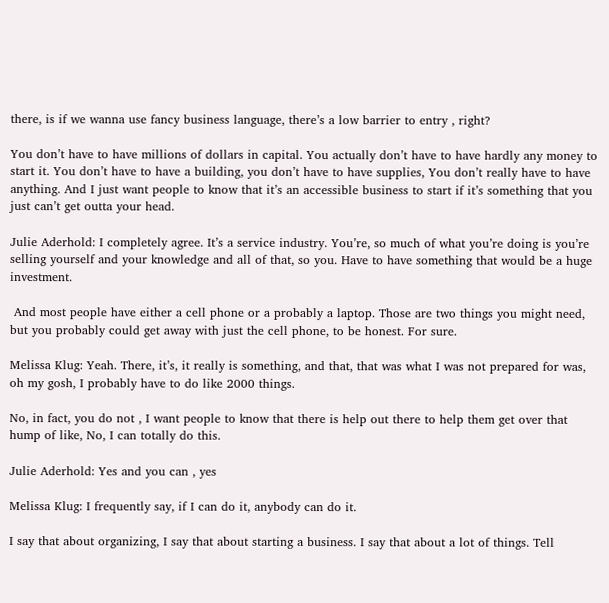there, is if we wanna use fancy business language, there’s a low barrier to entry , right?

You don’t have to have millions of dollars in capital. You actually don’t have to have hardly any money to start it. You don’t have to have a building, you don’t have to have supplies, You don’t really have to have anything. And I just want people to know that it’s an accessible business to start if it’s something that you just can’t get outta your head.

Julie Aderhold: I completely agree. It’s a service industry. You’re, so much of what you’re doing is you’re selling yourself and your knowledge and all of that, so you. Have to have something that would be a huge investment.

 And most people have either a cell phone or a probably a laptop. Those are two things you might need, but you probably could get away with just the cell phone, to be honest. For sure.

Melissa Klug: Yeah. There, it’s, it really is something, and that, that was what I was not prepared for was, oh my gosh, I probably have to do like 2000 things.

No, in fact, you do not , I want people to know that there is help out there to help them get over that hump of like, No, I can totally do this.

Julie Aderhold: Yes and you can , yes

Melissa Klug: I frequently say, if I can do it, anybody can do it.

I say that about organizing, I say that about starting a business. I say that about a lot of things. Tell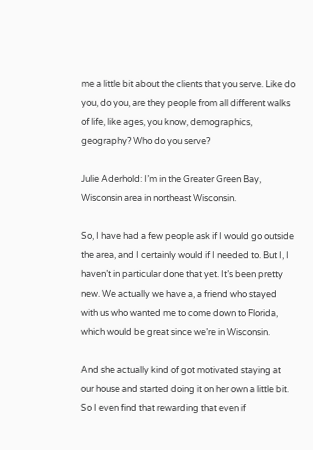me a little bit about the clients that you serve. Like do you, do you, are they people from all different walks of life, like ages, you know, demographics, geography? Who do you serve?

Julie Aderhold: I’m in the Greater Green Bay, Wisconsin area in northeast Wisconsin.

So, I have had a few people ask if I would go outside the area, and I certainly would if I needed to. But I, I haven’t in particular done that yet. It’s been pretty new. We actually we have a, a friend who stayed with us who wanted me to come down to Florida, which would be great since we’re in Wisconsin.

And she actually kind of got motivated staying at our house and started doing it on her own a little bit. So I even find that rewarding that even if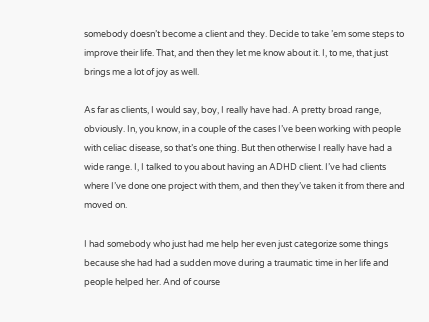somebody doesn’t become a client and they. Decide to take ’em some steps to improve their life. That, and then they let me know about it. I, to me, that just brings me a lot of joy as well.

As far as clients, I would say, boy, I really have had. A pretty broad range, obviously. In, you know, in a couple of the cases I’ve been working with people with celiac disease, so that’s one thing. But then otherwise I really have had a wide range. I, I talked to you about having an ADHD client. I’ve had clients where I’ve done one project with them, and then they’ve taken it from there and moved on.

I had somebody who just had me help her even just categorize some things because she had had a sudden move during a traumatic time in her life and people helped her. And of course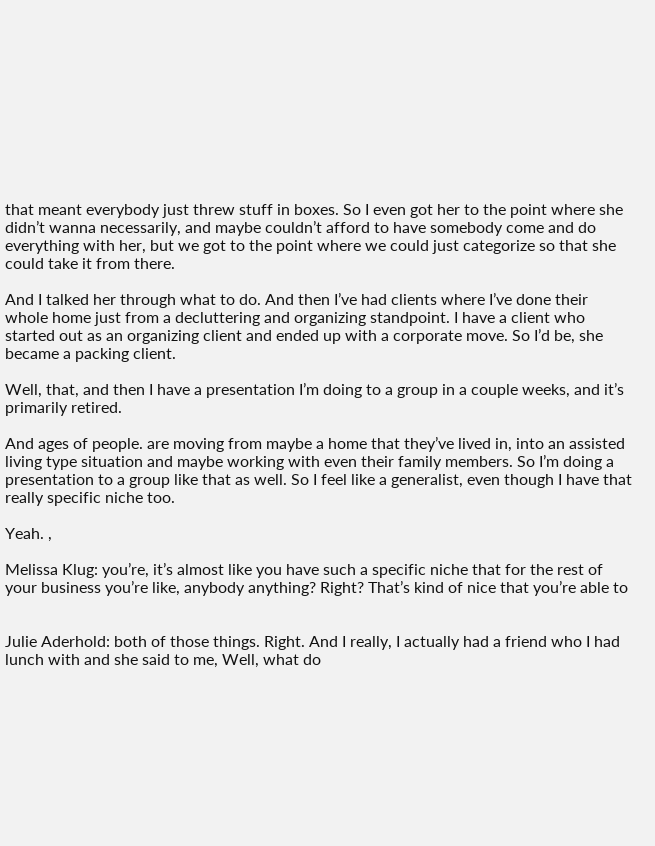that meant everybody just threw stuff in boxes. So I even got her to the point where she didn’t wanna necessarily, and maybe couldn’t afford to have somebody come and do everything with her, but we got to the point where we could just categorize so that she could take it from there.

And I talked her through what to do. And then I’ve had clients where I’ve done their whole home just from a decluttering and organizing standpoint. I have a client who started out as an organizing client and ended up with a corporate move. So I’d be, she became a packing client.

Well, that, and then I have a presentation I’m doing to a group in a couple weeks, and it’s primarily retired.

And ages of people. are moving from maybe a home that they’ve lived in, into an assisted living type situation and maybe working with even their family members. So I’m doing a presentation to a group like that as well. So I feel like a generalist, even though I have that really specific niche too.

Yeah. ,

Melissa Klug: you’re, it’s almost like you have such a specific niche that for the rest of your business you’re like, anybody anything? Right? That’s kind of nice that you’re able to


Julie Aderhold: both of those things. Right. And I really, I actually had a friend who I had lunch with and she said to me, Well, what do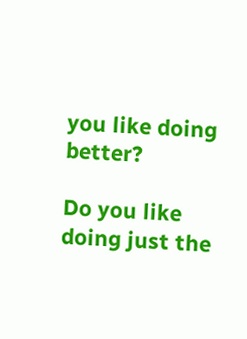you like doing better?

Do you like doing just the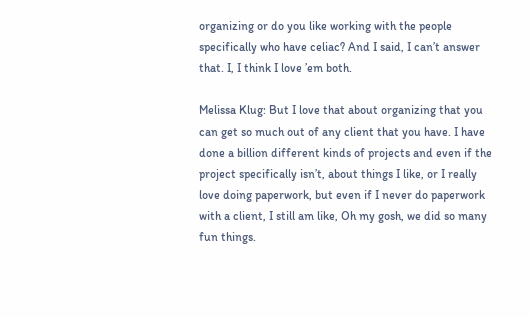organizing or do you like working with the people specifically who have celiac? And I said, I can’t answer that. I, I think I love ’em both.

Melissa Klug: But I love that about organizing that you can get so much out of any client that you have. I have done a billion different kinds of projects and even if the project specifically isn’t, about things I like, or I really love doing paperwork, but even if I never do paperwork with a client, I still am like, Oh my gosh, we did so many fun things.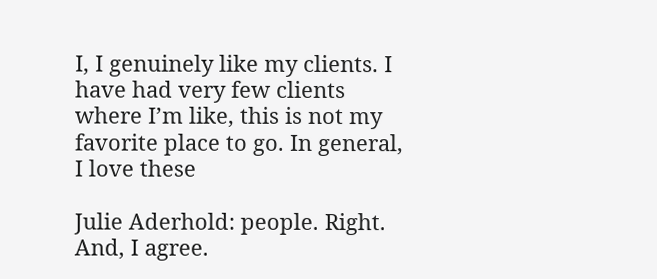I, I genuinely like my clients. I have had very few clients where I’m like, this is not my favorite place to go. In general, I love these

Julie Aderhold: people. Right. And, I agree.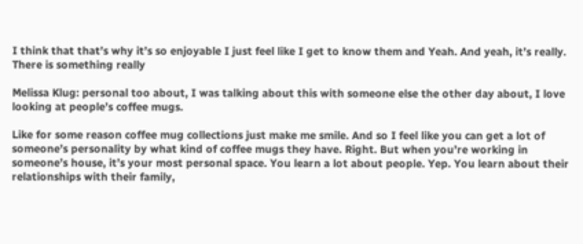I think that that’s why it’s so enjoyable I just feel like I get to know them and Yeah. And yeah, it’s really. There is something really

Melissa Klug: personal too about, I was talking about this with someone else the other day about, I love looking at people’s coffee mugs.

Like for some reason coffee mug collections just make me smile. And so I feel like you can get a lot of someone’s personality by what kind of coffee mugs they have. Right. But when you’re working in someone’s house, it’s your most personal space. You learn a lot about people. Yep. You learn about their relationships with their family,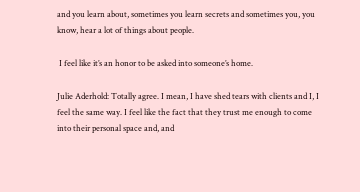and you learn about, sometimes you learn secrets and sometimes you, you know, hear a lot of things about people.

 I feel like it’s an honor to be asked into someone’s home.

Julie Aderhold: Totally agree. I mean, I have shed tears with clients and I, I feel the same way. I feel like the fact that they trust me enough to come into their personal space and, and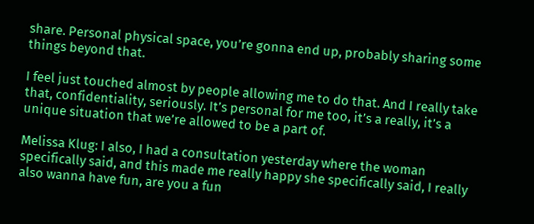share. Personal physical space, you’re gonna end up, probably sharing some things beyond that.

I feel just touched almost by people allowing me to do that. And I really take that, confidentiality, seriously. It’s personal for me too, it’s a really, it’s a unique situation that we’re allowed to be a part of.

Melissa Klug: I also, I had a consultation yesterday where the woman specifically said, and this made me really happy she specifically said, I really also wanna have fun, are you a fun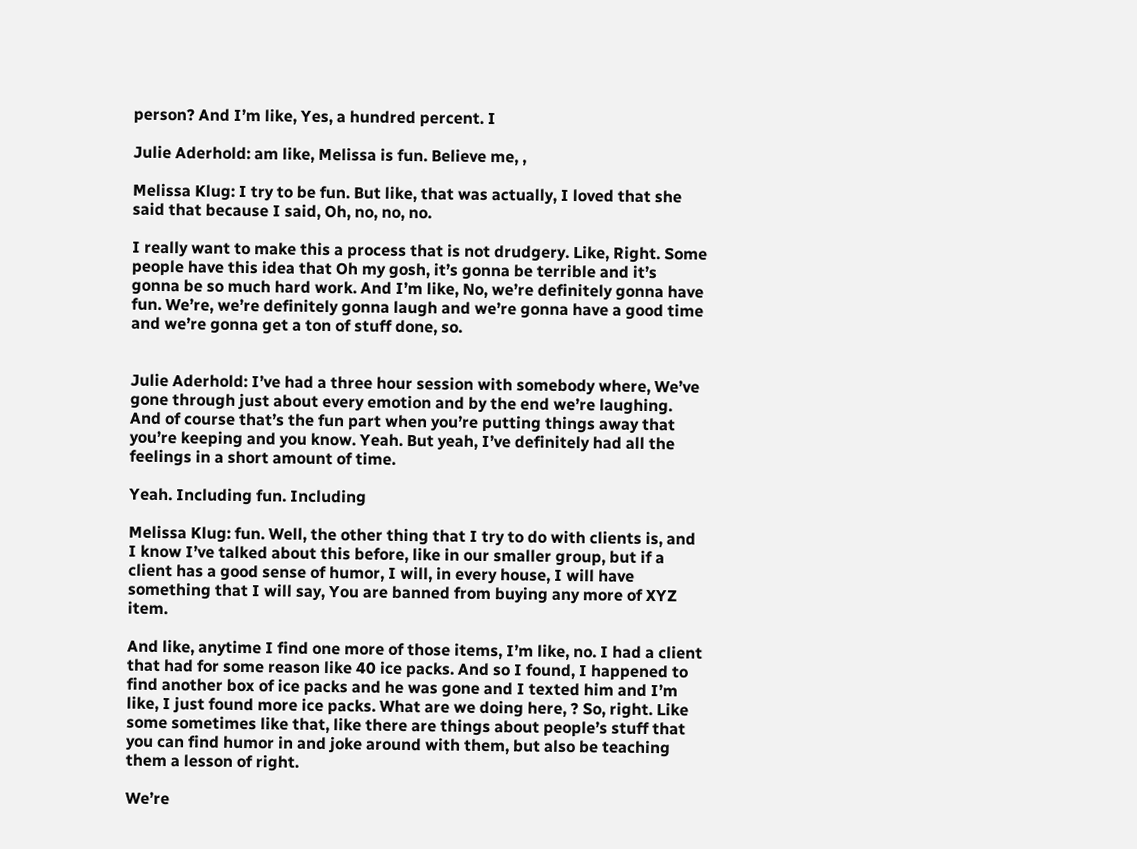person? And I’m like, Yes, a hundred percent. I

Julie Aderhold: am like, Melissa is fun. Believe me, ,

Melissa Klug: I try to be fun. But like, that was actually, I loved that she said that because I said, Oh, no, no, no.

I really want to make this a process that is not drudgery. Like, Right. Some people have this idea that Oh my gosh, it’s gonna be terrible and it’s gonna be so much hard work. And I’m like, No, we’re definitely gonna have fun. We’re, we’re definitely gonna laugh and we’re gonna have a good time and we’re gonna get a ton of stuff done, so.


Julie Aderhold: I’ve had a three hour session with somebody where, We’ve gone through just about every emotion and by the end we’re laughing. And of course that’s the fun part when you’re putting things away that you’re keeping and you know. Yeah. But yeah, I’ve definitely had all the feelings in a short amount of time.

Yeah. Including fun. Including

Melissa Klug: fun. Well, the other thing that I try to do with clients is, and I know I’ve talked about this before, like in our smaller group, but if a client has a good sense of humor, I will, in every house, I will have something that I will say, You are banned from buying any more of XYZ item.

And like, anytime I find one more of those items, I’m like, no. I had a client that had for some reason like 40 ice packs. And so I found, I happened to find another box of ice packs and he was gone and I texted him and I’m like, I just found more ice packs. What are we doing here, ? So, right. Like some sometimes like that, like there are things about people’s stuff that you can find humor in and joke around with them, but also be teaching them a lesson of right.

We’re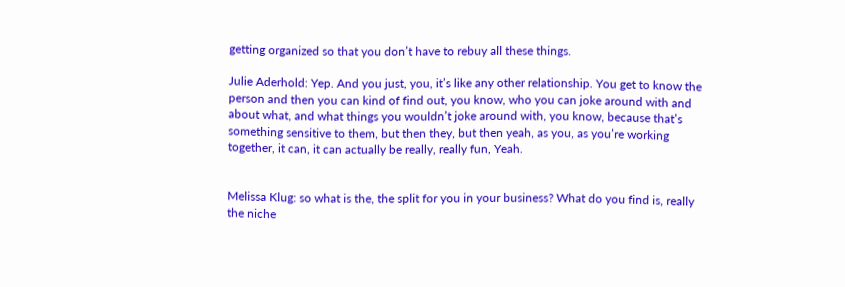getting organized so that you don’t have to rebuy all these things.

Julie Aderhold: Yep. And you just, you, it’s like any other relationship. You get to know the person and then you can kind of find out, you know, who you can joke around with and about what, and what things you wouldn’t joke around with, you know, because that’s something sensitive to them, but then they, but then yeah, as you, as you’re working together, it can, it can actually be really, really fun, Yeah.


Melissa Klug: so what is the, the split for you in your business? What do you find is, really the niche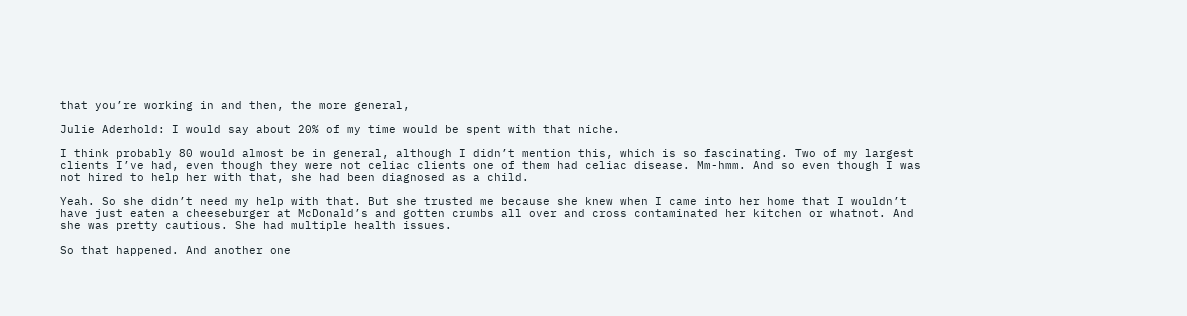that you’re working in and then, the more general,

Julie Aderhold: I would say about 20% of my time would be spent with that niche.

I think probably 80 would almost be in general, although I didn’t mention this, which is so fascinating. Two of my largest clients I’ve had, even though they were not celiac clients one of them had celiac disease. Mm-hmm. And so even though I was not hired to help her with that, she had been diagnosed as a child.

Yeah. So she didn’t need my help with that. But she trusted me because she knew when I came into her home that I wouldn’t have just eaten a cheeseburger at McDonald’s and gotten crumbs all over and cross contaminated her kitchen or whatnot. And she was pretty cautious. She had multiple health issues.

So that happened. And another one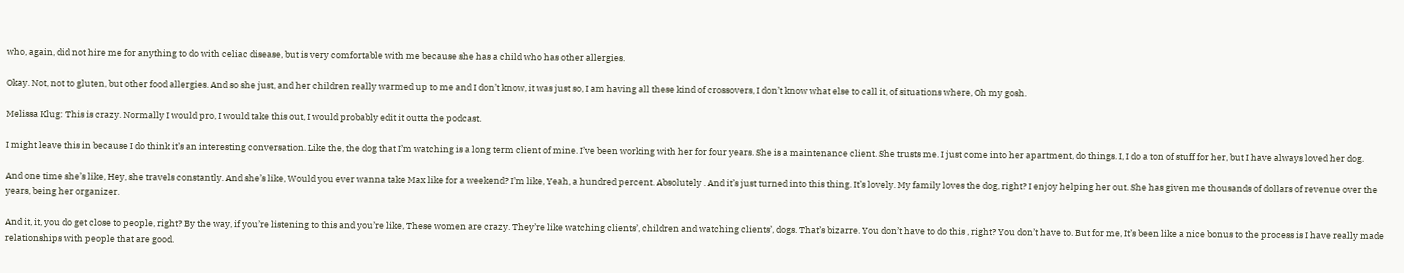who, again, did not hire me for anything to do with celiac disease, but is very comfortable with me because she has a child who has other allergies.

Okay. Not, not to gluten, but other food allergies. And so she just, and her children really warmed up to me and I don’t know, it was just so, I am having all these kind of crossovers, I don’t know what else to call it, of situations where, Oh my gosh.

Melissa Klug: This is crazy. Normally I would pro, I would take this out, I would probably edit it outta the podcast.

I might leave this in because I do think it’s an interesting conversation. Like the, the dog that I’m watching is a long term client of mine. I’ve been working with her for four years. She is a maintenance client. She trusts me. I just come into her apartment, do things. I, I do a ton of stuff for her, but I have always loved her dog.

And one time she’s like, Hey, she travels constantly. And she’s like, Would you ever wanna take Max like for a weekend? I’m like, Yeah, a hundred percent. Absolutely . And it’s just turned into this thing. It’s lovely. My family loves the dog, right? I enjoy helping her out. She has given me thousands of dollars of revenue over the years, being her organizer.

And it, it, you do get close to people, right? By the way, if you’re listening to this and you’re like, These women are crazy. They’re like watching clients’, children and watching clients’, dogs. That’s bizarre. You don’t have to do this , right? You don’t have to. But for me, It’s been like a nice bonus to the process is I have really made relationships with people that are good.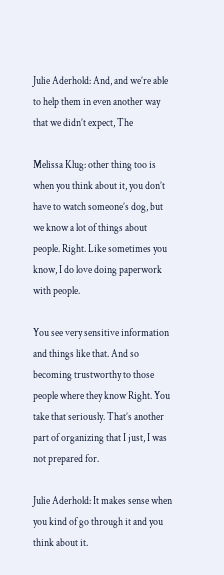Julie Aderhold: And, and we’re able to help them in even another way that we didn’t expect, The

Melissa Klug: other thing too is when you think about it, you don’t have to watch someone’s dog, but we know a lot of things about people. Right. Like sometimes you know, I do love doing paperwork with people.

You see very sensitive information and things like that. And so becoming trustworthy to those people where they know Right. You take that seriously. That’s another part of organizing that I just, I was not prepared for.

Julie Aderhold: It makes sense when you kind of go through it and you think about it.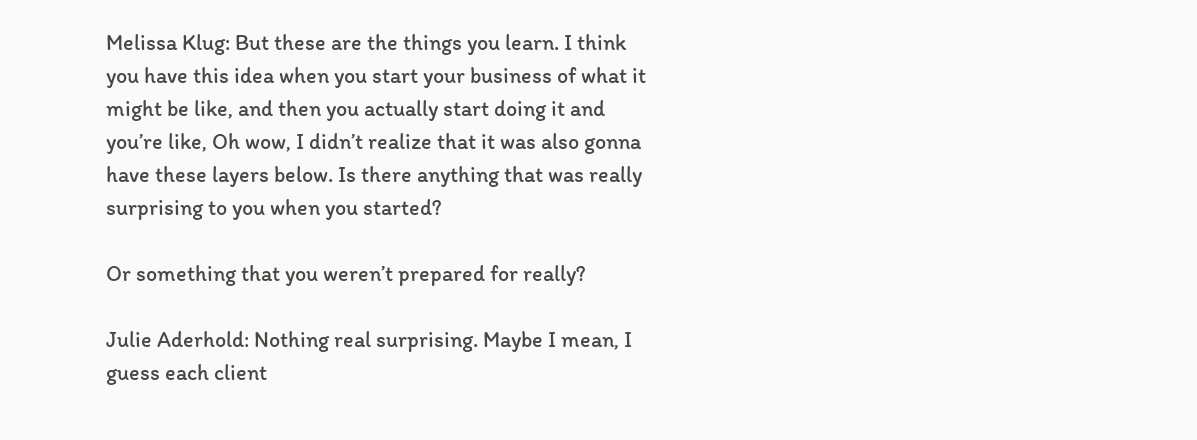Melissa Klug: But these are the things you learn. I think you have this idea when you start your business of what it might be like, and then you actually start doing it and you’re like, Oh wow, I didn’t realize that it was also gonna have these layers below. Is there anything that was really surprising to you when you started?

Or something that you weren’t prepared for really?

Julie Aderhold: Nothing real surprising. Maybe I mean, I guess each client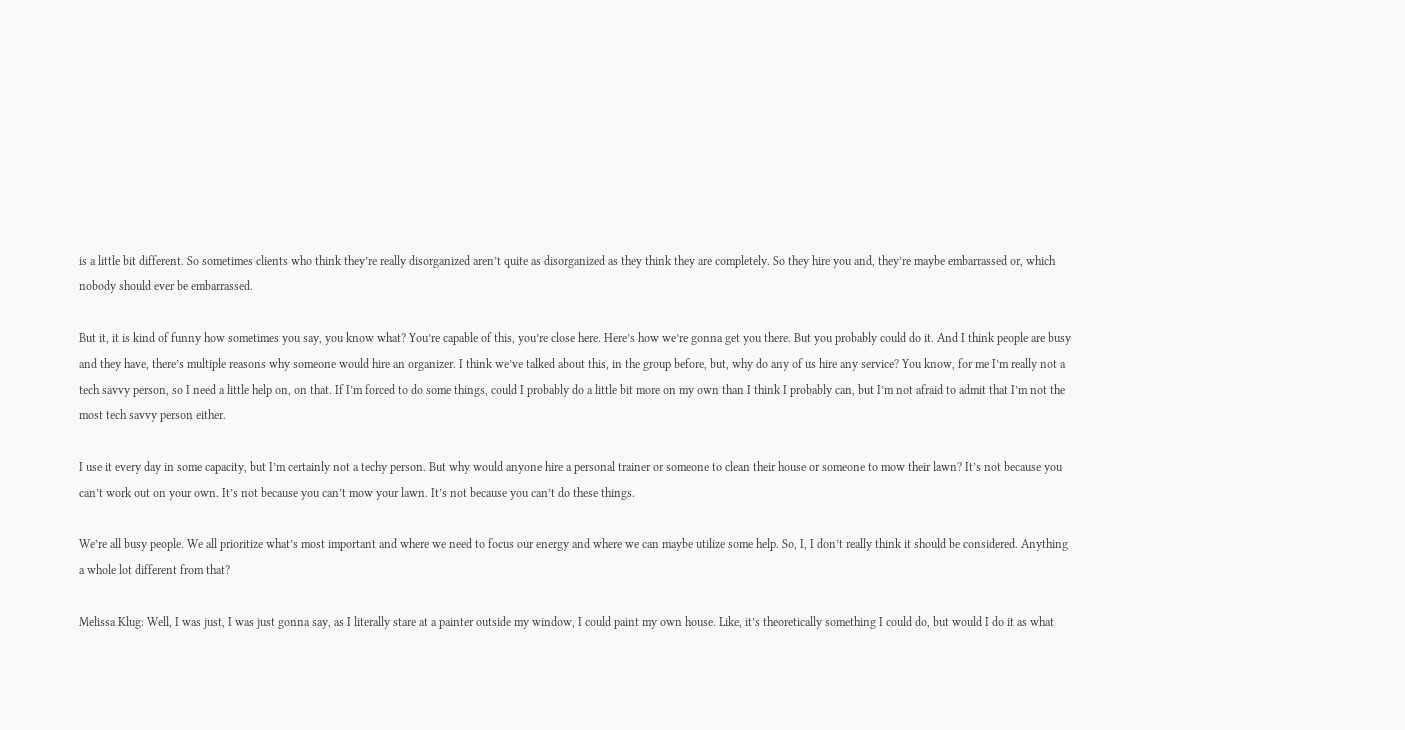is a little bit different. So sometimes clients who think they’re really disorganized aren’t quite as disorganized as they think they are completely. So they hire you and, they’re maybe embarrassed or, which nobody should ever be embarrassed.

But it, it is kind of funny how sometimes you say, you know what? You’re capable of this, you’re close here. Here’s how we’re gonna get you there. But you probably could do it. And I think people are busy and they have, there’s multiple reasons why someone would hire an organizer. I think we’ve talked about this, in the group before, but, why do any of us hire any service? You know, for me I’m really not a tech savvy person, so I need a little help on, on that. If I’m forced to do some things, could I probably do a little bit more on my own than I think I probably can, but I’m not afraid to admit that I’m not the most tech savvy person either.

I use it every day in some capacity, but I’m certainly not a techy person. But why would anyone hire a personal trainer or someone to clean their house or someone to mow their lawn? It’s not because you can’t work out on your own. It’s not because you can’t mow your lawn. It’s not because you can’t do these things.

We’re all busy people. We all prioritize what’s most important and where we need to focus our energy and where we can maybe utilize some help. So, I, I don’t really think it should be considered. Anything a whole lot different from that?

Melissa Klug: Well, I was just, I was just gonna say, as I literally stare at a painter outside my window, I could paint my own house. Like, it’s theoretically something I could do, but would I do it as what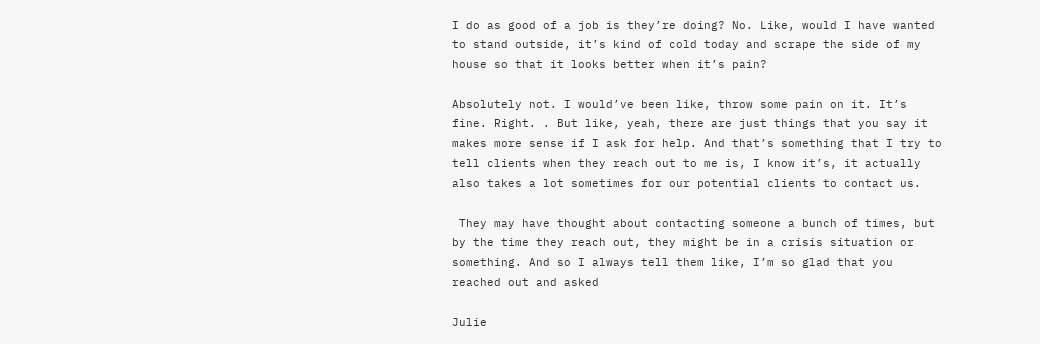I do as good of a job is they’re doing? No. Like, would I have wanted to stand outside, it’s kind of cold today and scrape the side of my house so that it looks better when it’s pain?

Absolutely not. I would’ve been like, throw some pain on it. It’s fine. Right. . But like, yeah, there are just things that you say it makes more sense if I ask for help. And that’s something that I try to tell clients when they reach out to me is, I know it’s, it actually also takes a lot sometimes for our potential clients to contact us.

 They may have thought about contacting someone a bunch of times, but by the time they reach out, they might be in a crisis situation or something. And so I always tell them like, I’m so glad that you reached out and asked

Julie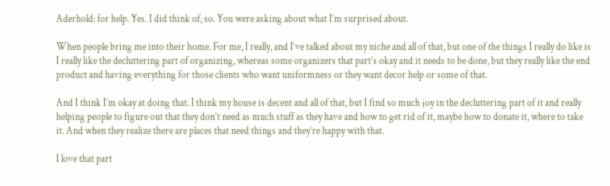Aderhold: for help. Yes. I did think of, so. You were asking about what I’m surprised about.

When people bring me into their home. For me, I really, and I’ve talked about my niche and all of that, but one of the things I really do like is I really like the decluttering part of organizing, whereas some organizers that part’s okay and it needs to be done, but they really like the end product and having everything for those clients who want uniformness or they want decor help or some of that.

And I think I’m okay at doing that. I think my house is decent and all of that, but I find so much joy in the decluttering part of it and really helping people to figure out that they don’t need as much stuff as they have and how to get rid of it, maybe how to donate it, where to take it. And when they realize there are places that need things and they’re happy with that.

I love that part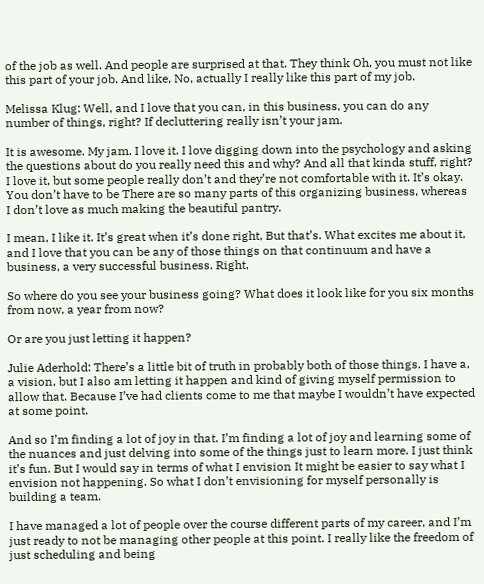of the job as well. And people are surprised at that. They think Oh, you must not like this part of your job. And like, No, actually I really like this part of my job.

Melissa Klug: Well, and I love that you can, in this business, you can do any number of things, right? If decluttering really isn’t your jam.

It is awesome. My jam. I love it. I love digging down into the psychology and asking the questions about do you really need this and why? And all that kinda stuff, right? I love it, but some people really don’t and they’re not comfortable with it. It’s okay. You don’t have to be There are so many parts of this organizing business, whereas I don’t love as much making the beautiful pantry.

I mean, I like it. It’s great when it’s done right, But that’s. What excites me about it, and I love that you can be any of those things on that continuum and have a business, a very successful business. Right,

So where do you see your business going? What does it look like for you six months from now, a year from now?

Or are you just letting it happen?

Julie Aderhold: There’s a little bit of truth in probably both of those things. I have a, a vision, but I also am letting it happen and kind of giving myself permission to allow that. Because I’ve had clients come to me that maybe I wouldn’t have expected at some point.

And so I’m finding a lot of joy in that. I’m finding a lot of joy and learning some of the nuances and just delving into some of the things just to learn more. I just think it’s fun. But I would say in terms of what I envision It might be easier to say what I envision not happening. So what I don’t envisioning for myself personally is building a team.

I have managed a lot of people over the course different parts of my career, and I’m just ready to not be managing other people at this point. I really like the freedom of just scheduling and being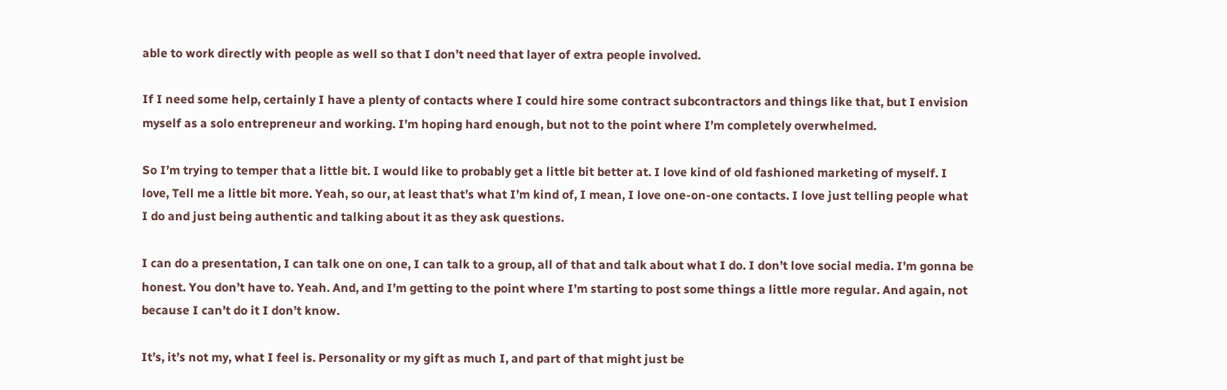able to work directly with people as well so that I don’t need that layer of extra people involved.

If I need some help, certainly I have a plenty of contacts where I could hire some contract subcontractors and things like that, but I envision myself as a solo entrepreneur and working. I’m hoping hard enough, but not to the point where I’m completely overwhelmed.

So I’m trying to temper that a little bit. I would like to probably get a little bit better at. I love kind of old fashioned marketing of myself. I love, Tell me a little bit more. Yeah, so our, at least that’s what I’m kind of, I mean, I love one-on-one contacts. I love just telling people what I do and just being authentic and talking about it as they ask questions.

I can do a presentation, I can talk one on one, I can talk to a group, all of that and talk about what I do. I don’t love social media. I’m gonna be honest. You don’t have to. Yeah. And, and I’m getting to the point where I’m starting to post some things a little more regular. And again, not because I can’t do it I don’t know.

It’s, it’s not my, what I feel is. Personality or my gift as much I, and part of that might just be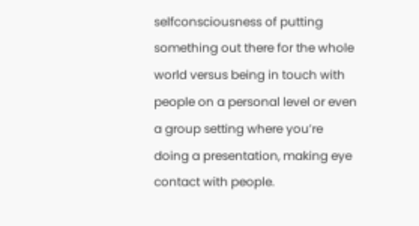selfconsciousness of putting something out there for the whole world versus being in touch with people on a personal level or even a group setting where you’re doing a presentation, making eye contact with people.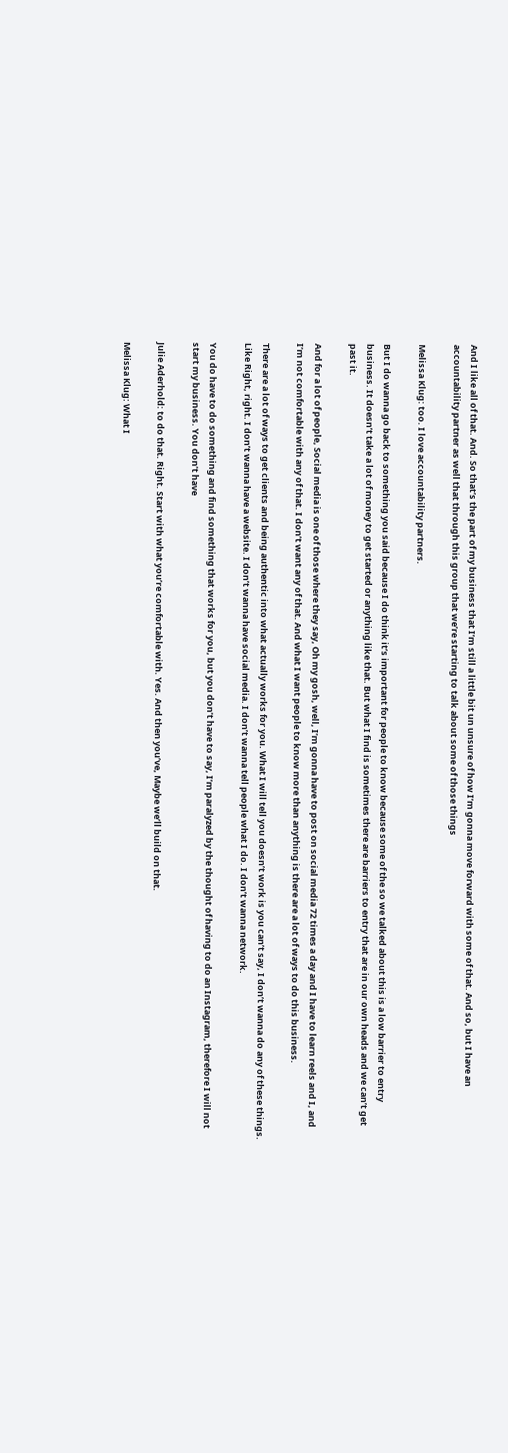And I like all of that. And. So that’s the part of my business that I’m still a little bit un unsure of how I’m gonna move forward with some of that. And so, but I have an accountability partner as well that through this group that we’re starting to talk about some of those things

Melissa Klug: too. I love accountability partners.

But I do wanna go back to something you said because I do think it’s important for people to know because some of the so we talked about this is a low barrier to entry business. It doesn’t take a lot of money to get started or anything like that. But what I find is sometimes there are barriers to entry that are in our own heads and we can’t get past it.

And for a lot of people, Social media is one of those where they say, Oh my gosh, well, I’m gonna have to post on social media 72 times a day and I have to learn reels and I, and I’m not comfortable with any of that. I don’t want any of that. And what I want people to know more than anything is there are a lot of ways to do this business.

There are a lot of ways to get clients and being authentic into what actually works for you. What I will tell you doesn’t work is you can’t say, I don’t wanna do any of these things. Like Right, right. I don’t wanna have a website. I don’t wanna have social media. I don’t wanna tell people what I do. I don’t wanna network.

You do have to do something and find something that works for you, but you don’t have to say, I’m paralyzed by the thought of having to do an Instagram, therefore I will not start my business. You don’t have

Julie Aderhold: to do that. Right. Start with what you’re comfortable with. Yes. And then you’ve, Maybe we’ll build on that.

Melissa Klug: What I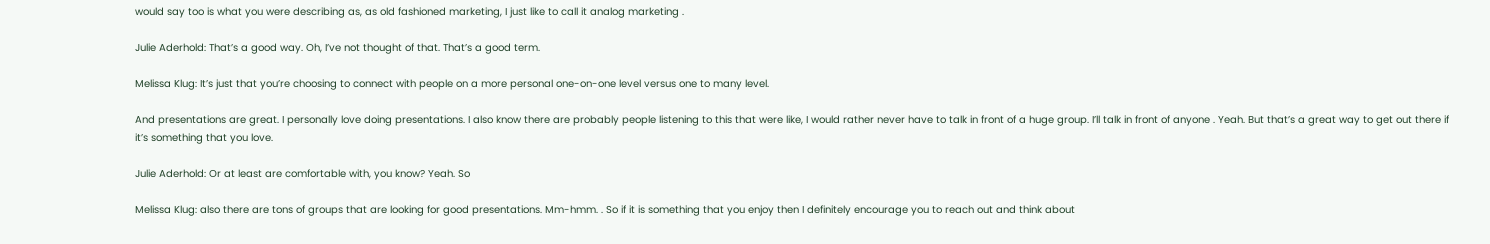would say too is what you were describing as, as old fashioned marketing, I just like to call it analog marketing .

Julie Aderhold: That’s a good way. Oh, I’ve not thought of that. That’s a good term.

Melissa Klug: It’s just that you’re choosing to connect with people on a more personal one-on-one level versus one to many level.

And presentations are great. I personally love doing presentations. I also know there are probably people listening to this that were like, I would rather never have to talk in front of a huge group. I’ll talk in front of anyone . Yeah. But that’s a great way to get out there if it’s something that you love.

Julie Aderhold: Or at least are comfortable with, you know? Yeah. So

Melissa Klug: also there are tons of groups that are looking for good presentations. Mm-hmm. . So if it is something that you enjoy then I definitely encourage you to reach out and think about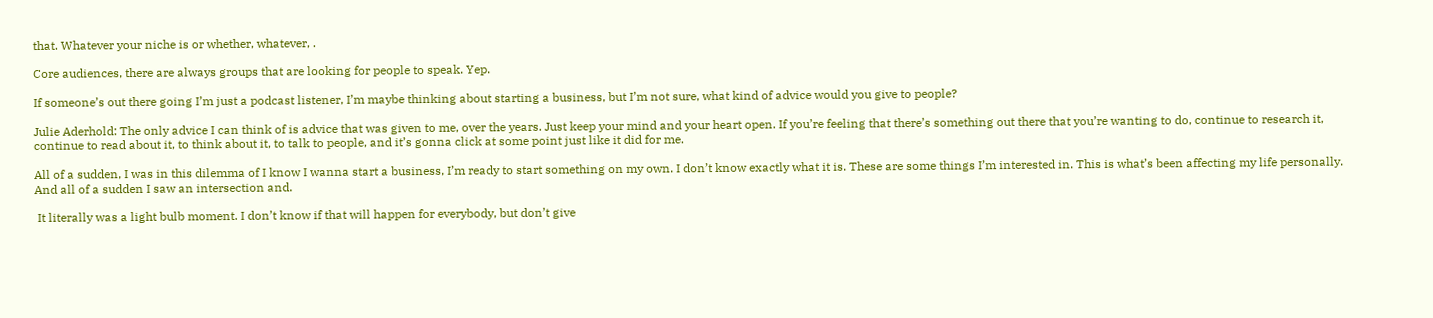that. Whatever your niche is or whether, whatever, .

Core audiences, there are always groups that are looking for people to speak. Yep.

If someone’s out there going I’m just a podcast listener, I’m maybe thinking about starting a business, but I’m not sure, what kind of advice would you give to people?

Julie Aderhold: The only advice I can think of is advice that was given to me, over the years. Just keep your mind and your heart open. If you’re feeling that there’s something out there that you’re wanting to do, continue to research it, continue to read about it, to think about it, to talk to people, and it’s gonna click at some point just like it did for me.

All of a sudden, I was in this dilemma of I know I wanna start a business, I’m ready to start something on my own. I don’t know exactly what it is. These are some things I’m interested in. This is what’s been affecting my life personally. And all of a sudden I saw an intersection and.

 It literally was a light bulb moment. I don’t know if that will happen for everybody, but don’t give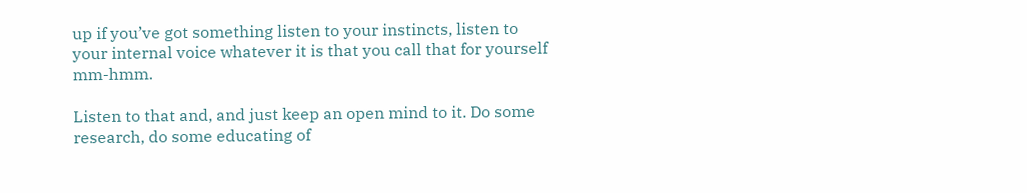up if you’ve got something listen to your instincts, listen to your internal voice whatever it is that you call that for yourself mm-hmm.

Listen to that and, and just keep an open mind to it. Do some research, do some educating of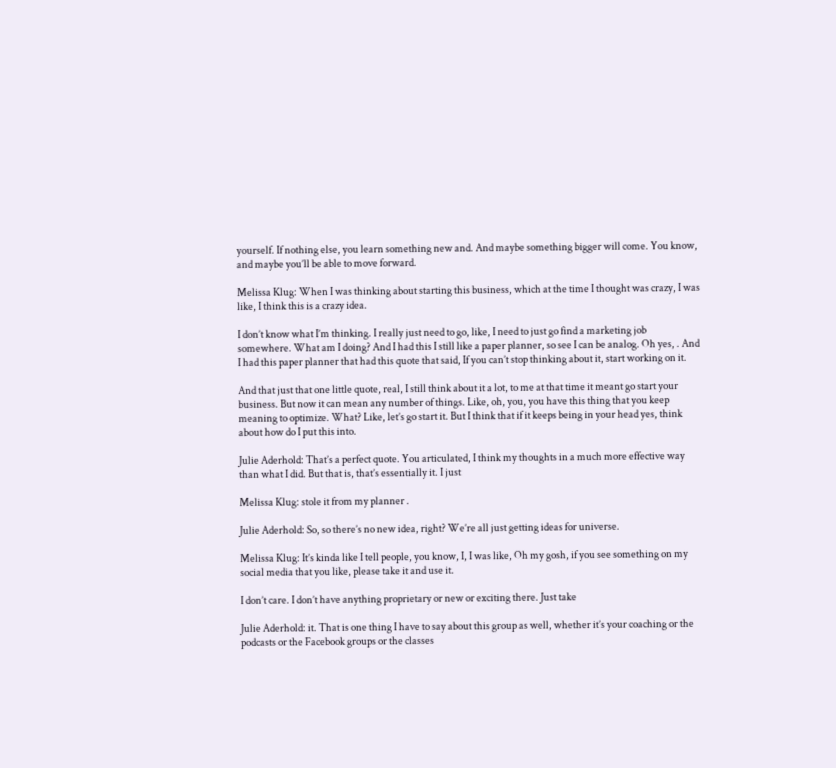yourself. If nothing else, you learn something new and. And maybe something bigger will come. You know, and maybe you’ll be able to move forward.

Melissa Klug: When I was thinking about starting this business, which at the time I thought was crazy, I was like, I think this is a crazy idea.

I don’t know what I’m thinking. I really just need to go, like, I need to just go find a marketing job somewhere. What am I doing? And I had this I still like a paper planner, so see I can be analog. Oh yes, . And I had this paper planner that had this quote that said, If you can’t stop thinking about it, start working on it.

And that just that one little quote, real, I still think about it a lot, to me at that time it meant go start your business. But now it can mean any number of things. Like, oh, you, you have this thing that you keep meaning to optimize. What? Like, let’s go start it. But I think that if it keeps being in your head yes, think about how do I put this into.

Julie Aderhold: That’s a perfect quote. You articulated, I think my thoughts in a much more effective way than what I did. But that is, that’s essentially it. I just

Melissa Klug: stole it from my planner .

Julie Aderhold: So, so there’s no new idea, right? We’re all just getting ideas for universe.

Melissa Klug: It’s kinda like I tell people, you know, I, I was like, Oh my gosh, if you see something on my social media that you like, please take it and use it.

I don’t care. I don’t have anything proprietary or new or exciting there. Just take

Julie Aderhold: it. That is one thing I have to say about this group as well, whether it’s your coaching or the podcasts or the Facebook groups or the classes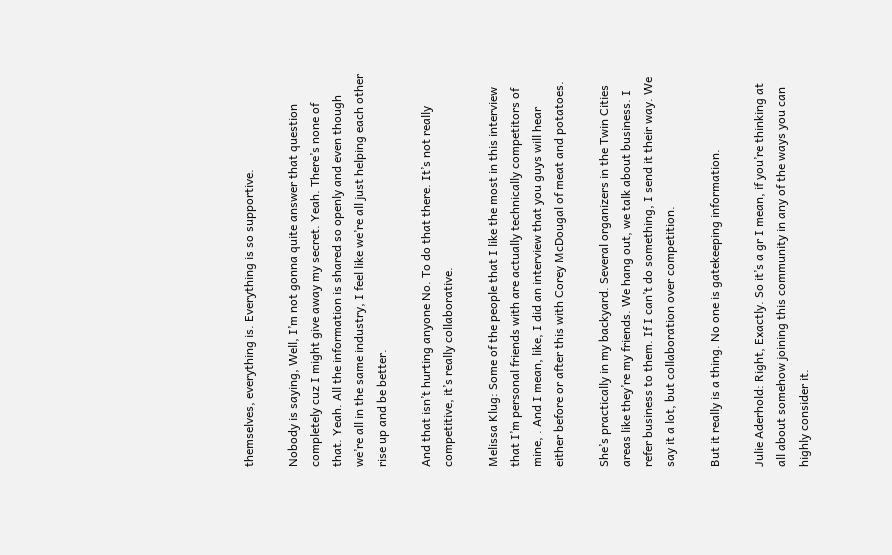themselves, everything is. Everything is so supportive.

Nobody is saying, Well, I’m not gonna quite answer that question completely cuz I might give away my secret. Yeah. There’s none of that. Yeah. All the information is shared so openly and even though we’re all in the same industry, I feel like we’re all just helping each other rise up and be better.

And that isn’t hurting anyone No. To do that there. It’s not really competitive, it’s really collaborative.

Melissa Klug: Some of the people that I like the most in this interview that I’m personal friends with are actually technically competitors of mine, . And I mean, like, I did an interview that you guys will hear either before or after this with Corey McDougal of meat and potatoes.

She’s practically in my backyard. Several organizers in the Twin Cities areas like they’re my friends. We hang out, we talk about business. I refer business to them. If I can’t do something, I send it their way. We say it a lot, but collaboration over competition.

But it really is a thing. No one is gatekeeping information.

Julie Aderhold: Right, Exactly. So it’s a gr I mean, if you’re thinking at all about somehow joining this community in any of the ways you can highly consider it.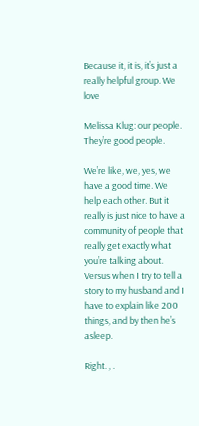Because it, it is, it’s just a really helpful group. We love

Melissa Klug: our people. They’re good people.

We’re like, we, yes, we have a good time. We help each other. But it really is just nice to have a community of people that really get exactly what you’re talking about. Versus when I try to tell a story to my husband and I have to explain like 200 things, and by then he’s asleep.

Right. , .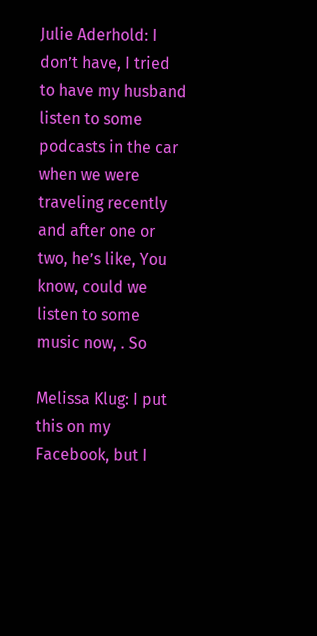Julie Aderhold: I don’t have, I tried to have my husband listen to some podcasts in the car when we were traveling recently and after one or two, he’s like, You know, could we listen to some music now, . So

Melissa Klug: I put this on my Facebook, but I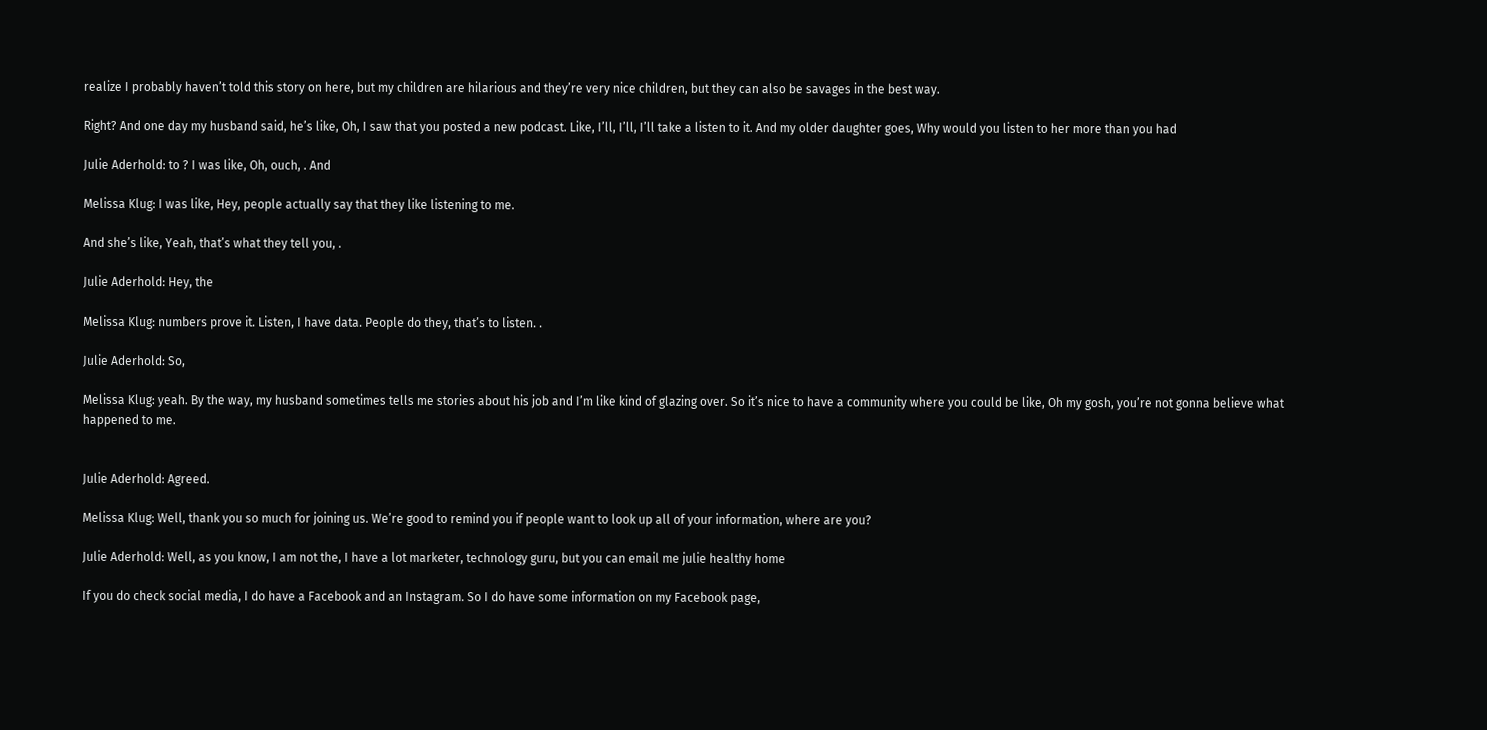realize I probably haven’t told this story on here, but my children are hilarious and they’re very nice children, but they can also be savages in the best way.

Right? And one day my husband said, he’s like, Oh, I saw that you posted a new podcast. Like, I’ll, I’ll, I’ll take a listen to it. And my older daughter goes, Why would you listen to her more than you had

Julie Aderhold: to ? I was like, Oh, ouch, . And

Melissa Klug: I was like, Hey, people actually say that they like listening to me.

And she’s like, Yeah, that’s what they tell you, .

Julie Aderhold: Hey, the

Melissa Klug: numbers prove it. Listen, I have data. People do they, that’s to listen. .

Julie Aderhold: So,

Melissa Klug: yeah. By the way, my husband sometimes tells me stories about his job and I’m like kind of glazing over. So it’s nice to have a community where you could be like, Oh my gosh, you’re not gonna believe what happened to me.


Julie Aderhold: Agreed.

Melissa Klug: Well, thank you so much for joining us. We’re good to remind you if people want to look up all of your information, where are you?

Julie Aderhold: Well, as you know, I am not the, I have a lot marketer, technology guru, but you can email me julie healthy home

If you do check social media, I do have a Facebook and an Instagram. So I do have some information on my Facebook page,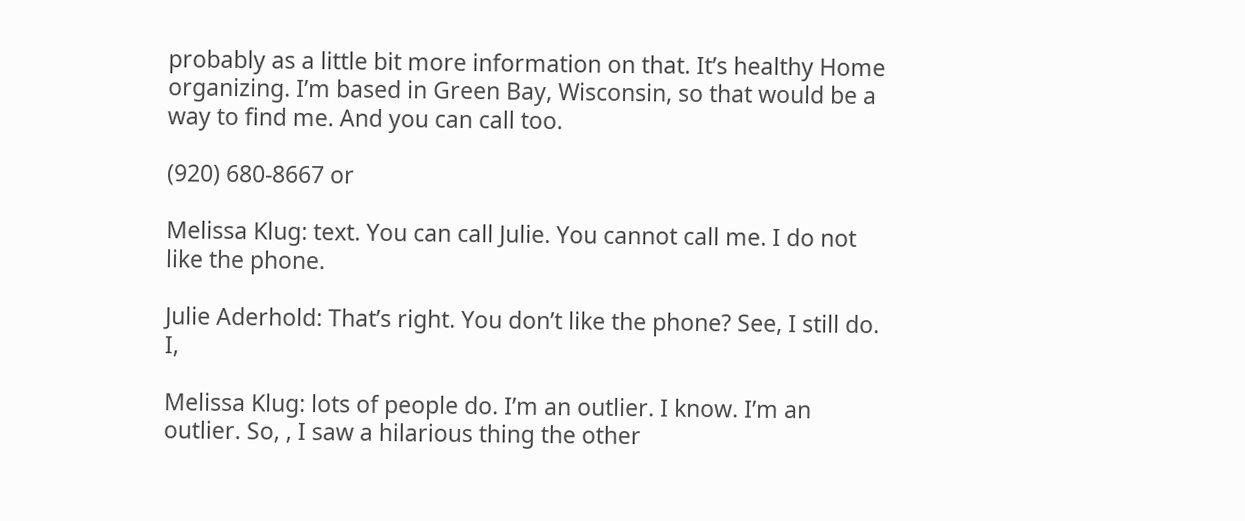probably as a little bit more information on that. It’s healthy Home organizing. I’m based in Green Bay, Wisconsin, so that would be a way to find me. And you can call too.

(920) 680-8667 or

Melissa Klug: text. You can call Julie. You cannot call me. I do not like the phone.

Julie Aderhold: That’s right. You don’t like the phone? See, I still do. I,

Melissa Klug: lots of people do. I’m an outlier. I know. I’m an outlier. So, , I saw a hilarious thing the other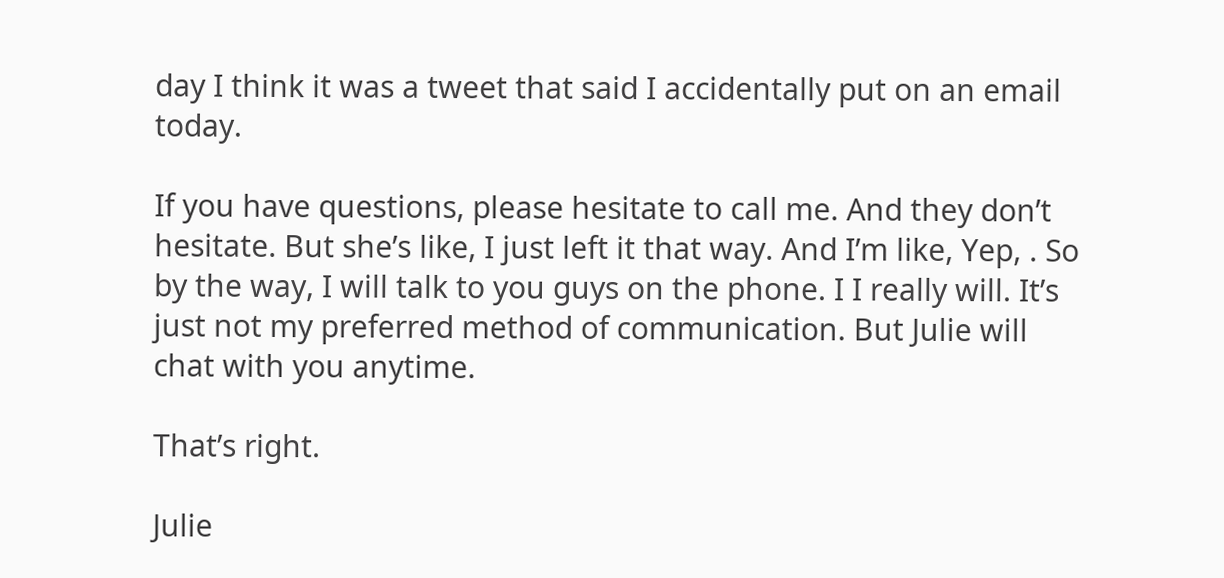day I think it was a tweet that said I accidentally put on an email today.

If you have questions, please hesitate to call me. And they don’t hesitate. But she’s like, I just left it that way. And I’m like, Yep, . So by the way, I will talk to you guys on the phone. I I really will. It’s just not my preferred method of communication. But Julie will chat with you anytime.

That’s right.

Julie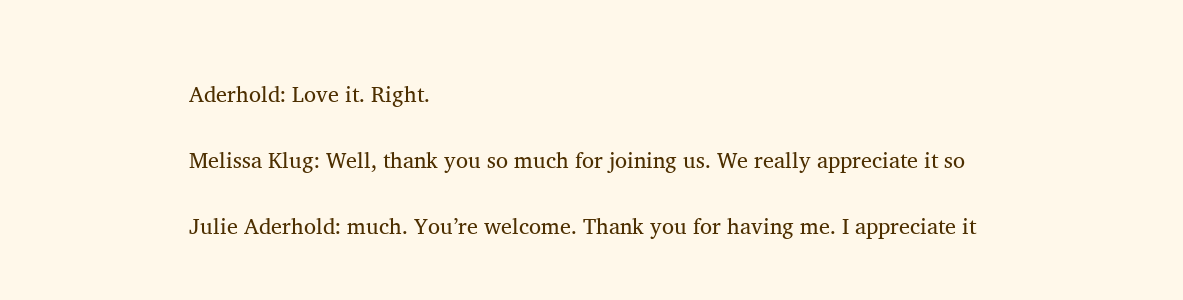Aderhold: Love it. Right.

Melissa Klug: Well, thank you so much for joining us. We really appreciate it so

Julie Aderhold: much. You’re welcome. Thank you for having me. I appreciate it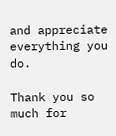and appreciate everything you do.

Thank you so much for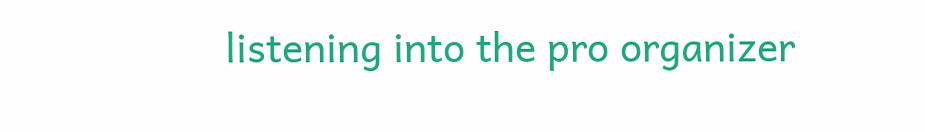listening into the pro organizer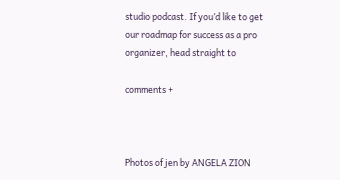studio podcast. If you’d like to get our roadmap for success as a pro organizer, head straight to

comments +



Photos of jen by ANGELA ZION